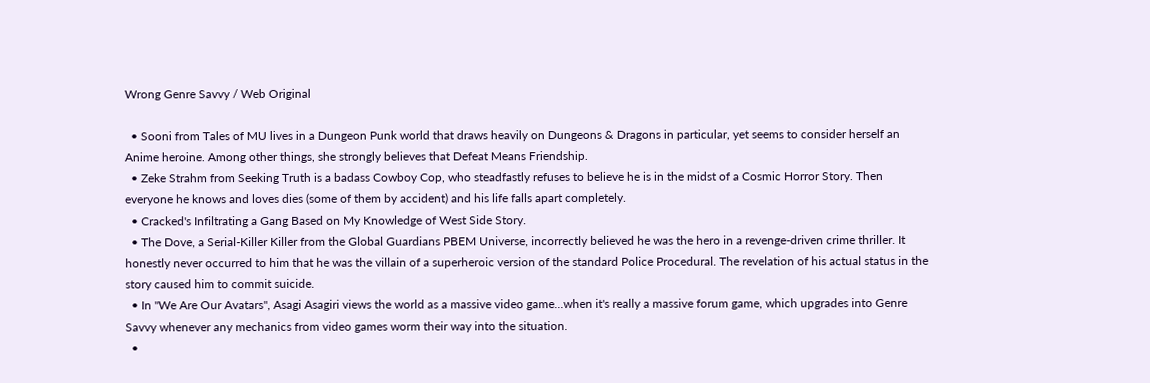Wrong Genre Savvy / Web Original

  • Sooni from Tales of MU lives in a Dungeon Punk world that draws heavily on Dungeons & Dragons in particular, yet seems to consider herself an Anime heroine. Among other things, she strongly believes that Defeat Means Friendship.
  • Zeke Strahm from Seeking Truth is a badass Cowboy Cop, who steadfastly refuses to believe he is in the midst of a Cosmic Horror Story. Then everyone he knows and loves dies (some of them by accident) and his life falls apart completely.
  • Cracked's Infiltrating a Gang Based on My Knowledge of West Side Story.
  • The Dove, a Serial-Killer Killer from the Global Guardians PBEM Universe, incorrectly believed he was the hero in a revenge-driven crime thriller. It honestly never occurred to him that he was the villain of a superheroic version of the standard Police Procedural. The revelation of his actual status in the story caused him to commit suicide.
  • In "We Are Our Avatars", Asagi Asagiri views the world as a massive video game...when it's really a massive forum game, which upgrades into Genre Savvy whenever any mechanics from video games worm their way into the situation.
  •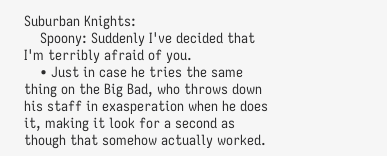Suburban Knights:
    Spoony: Suddenly I've decided that I'm terribly afraid of you.
    • Just in case he tries the same thing on the Big Bad, who throws down his staff in exasperation when he does it, making it look for a second as though that somehow actually worked.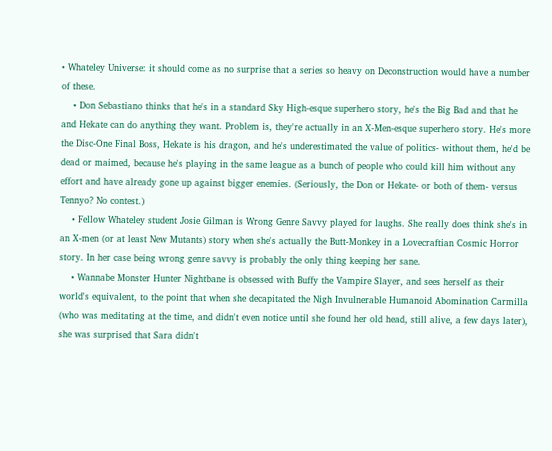• Whateley Universe: it should come as no surprise that a series so heavy on Deconstruction would have a number of these.
    • Don Sebastiano thinks that he's in a standard Sky High-esque superhero story, he's the Big Bad and that he and Hekate can do anything they want. Problem is, they're actually in an X-Men-esque superhero story. He's more the Disc-One Final Boss, Hekate is his dragon, and he's underestimated the value of politics- without them, he'd be dead or maimed, because he's playing in the same league as a bunch of people who could kill him without any effort and have already gone up against bigger enemies. (Seriously, the Don or Hekate- or both of them- versus Tennyo? No contest.)
    • Fellow Whateley student Josie Gilman is Wrong Genre Savvy played for laughs. She really does think she's in an X-men (or at least New Mutants) story when she's actually the Butt-Monkey in a Lovecraftian Cosmic Horror story. In her case being wrong genre savvy is probably the only thing keeping her sane.
    • Wannabe Monster Hunter Nightbane is obsessed with Buffy the Vampire Slayer, and sees herself as their world's equivalent, to the point that when she decapitated the Nigh Invulnerable Humanoid Abomination Carmilla (who was meditating at the time, and didn't even notice until she found her old head, still alive, a few days later), she was surprised that Sara didn't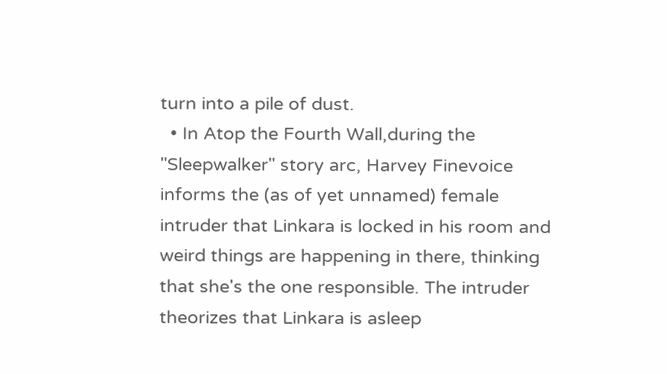turn into a pile of dust.
  • In Atop the Fourth Wall,during the "Sleepwalker" story arc, Harvey Finevoice informs the (as of yet unnamed) female intruder that Linkara is locked in his room and weird things are happening in there, thinking that she's the one responsible. The intruder theorizes that Linkara is asleep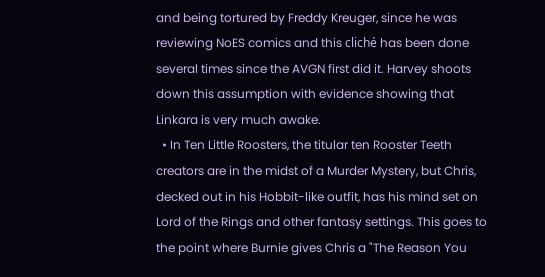and being tortured by Freddy Kreuger, since he was reviewing NoES comics and this cliché has been done several times since the AVGN first did it. Harvey shoots down this assumption with evidence showing that Linkara is very much awake.
  • In Ten Little Roosters, the titular ten Rooster Teeth creators are in the midst of a Murder Mystery, but Chris, decked out in his Hobbit-like outfit, has his mind set on Lord of the Rings and other fantasy settings. This goes to the point where Burnie gives Chris a "The Reason You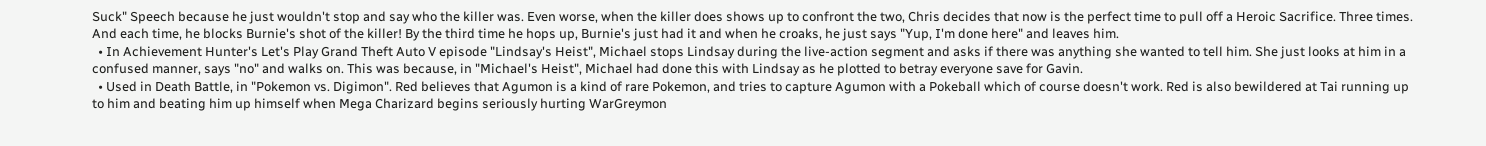Suck" Speech because he just wouldn't stop and say who the killer was. Even worse, when the killer does shows up to confront the two, Chris decides that now is the perfect time to pull off a Heroic Sacrifice. Three times. And each time, he blocks Burnie's shot of the killer! By the third time he hops up, Burnie's just had it and when he croaks, he just says "Yup, I'm done here" and leaves him.
  • In Achievement Hunter's Let's Play Grand Theft Auto V episode "Lindsay's Heist", Michael stops Lindsay during the live-action segment and asks if there was anything she wanted to tell him. She just looks at him in a confused manner, says "no" and walks on. This was because, in "Michael's Heist", Michael had done this with Lindsay as he plotted to betray everyone save for Gavin.
  • Used in Death Battle, in "Pokemon vs. Digimon". Red believes that Agumon is a kind of rare Pokemon, and tries to capture Agumon with a Pokeball which of course doesn't work. Red is also bewildered at Tai running up to him and beating him up himself when Mega Charizard begins seriously hurting WarGreymon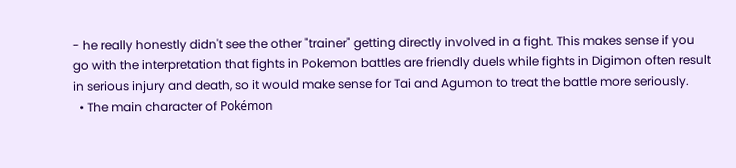- he really honestly didn't see the other "trainer" getting directly involved in a fight. This makes sense if you go with the interpretation that fights in Pokemon battles are friendly duels while fights in Digimon often result in serious injury and death, so it would make sense for Tai and Agumon to treat the battle more seriously.
  • The main character of Pokémon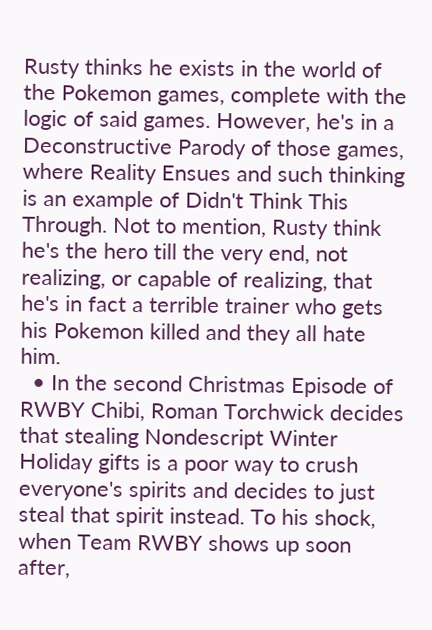Rusty thinks he exists in the world of the Pokemon games, complete with the logic of said games. However, he's in a Deconstructive Parody of those games, where Reality Ensues and such thinking is an example of Didn't Think This Through. Not to mention, Rusty think he's the hero till the very end, not realizing, or capable of realizing, that he's in fact a terrible trainer who gets his Pokemon killed and they all hate him.
  • In the second Christmas Episode of RWBY Chibi, Roman Torchwick decides that stealing Nondescript Winter Holiday gifts is a poor way to crush everyone's spirits and decides to just steal that spirit instead. To his shock, when Team RWBY shows up soon after,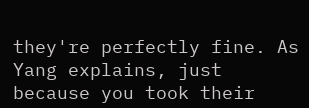they're perfectly fine. As Yang explains, just because you took their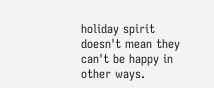holiday spirit doesn't mean they can't be happy in other ways.